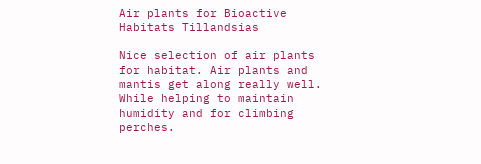Air plants for Bioactive Habitats Tillandsias

Nice selection of air plants for habitat. Air plants and mantis get along really well. While helping to maintain humidity and for climbing perches.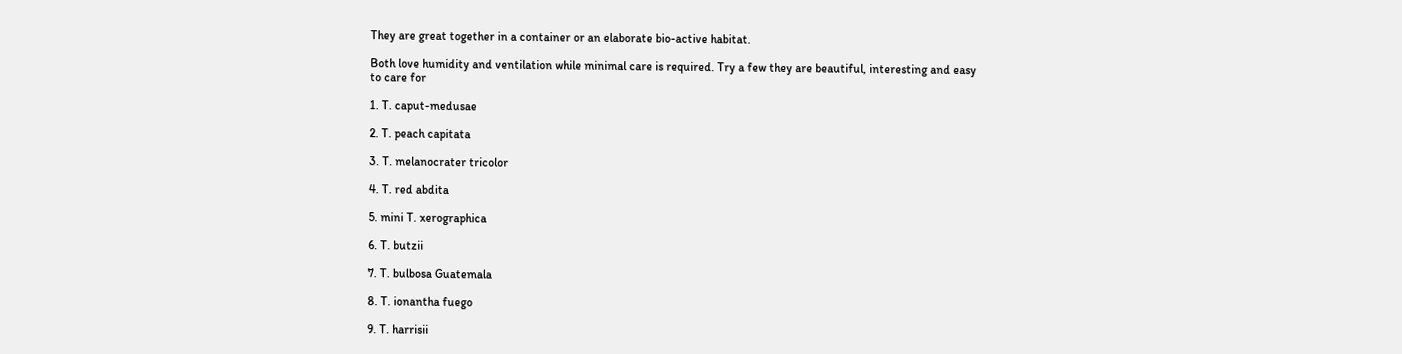They are great together in a container or an elaborate bio-active habitat.

Both love humidity and ventilation while minimal care is required. Try a few they are beautiful, interesting and easy to care for

1. T. caput-medusae

2. T. peach capitata

3. T. melanocrater tricolor

4. T. red abdita

5. mini T. xerographica

6. T. butzii

7. T. bulbosa Guatemala

8. T. ionantha fuego

9. T. harrisii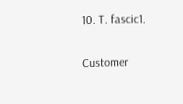10. T. fascic1.

Customer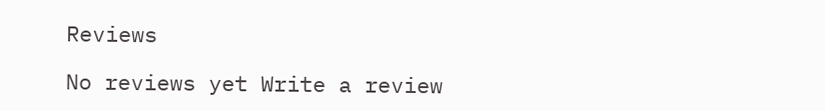Reviews

No reviews yet Write a review